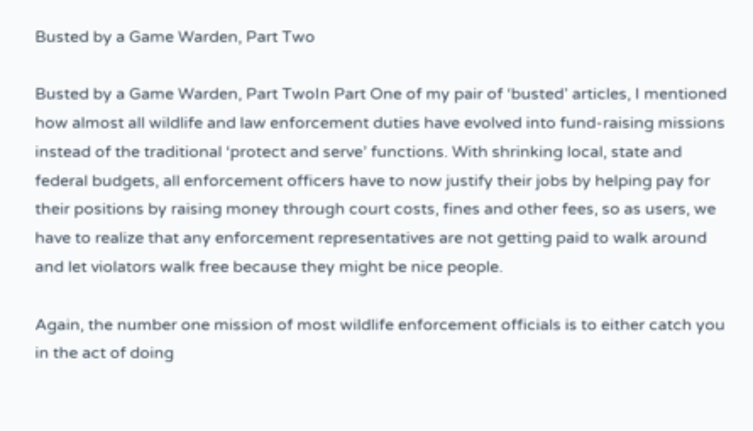Busted by a Game Warden, Part Two

Busted by a Game Warden, Part TwoIn Part One of my pair of ‘busted’ articles, I mentioned how almost all wildlife and law enforcement duties have evolved into fund-raising missions instead of the traditional ‘protect and serve’ functions. With shrinking local, state and federal budgets, all enforcement officers have to now justify their jobs by helping pay for their positions by raising money through court costs, fines and other fees, so as users, we have to realize that any enforcement representatives are not getting paid to walk around and let violators walk free because they might be nice people.

Again, the number one mission of most wildlife enforcement officials is to either catch you in the act of doing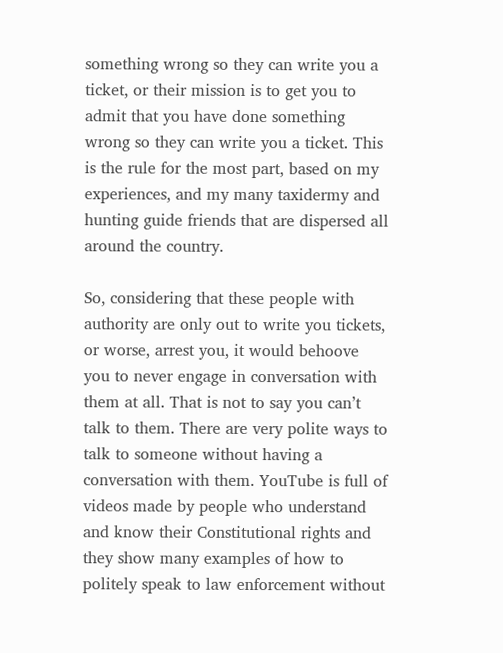something wrong so they can write you a ticket, or their mission is to get you to admit that you have done something wrong so they can write you a ticket. This is the rule for the most part, based on my experiences, and my many taxidermy and hunting guide friends that are dispersed all around the country.

So, considering that these people with authority are only out to write you tickets, or worse, arrest you, it would behoove you to never engage in conversation with them at all. That is not to say you can’t talk to them. There are very polite ways to talk to someone without having a conversation with them. YouTube is full of videos made by people who understand and know their Constitutional rights and they show many examples of how to politely speak to law enforcement without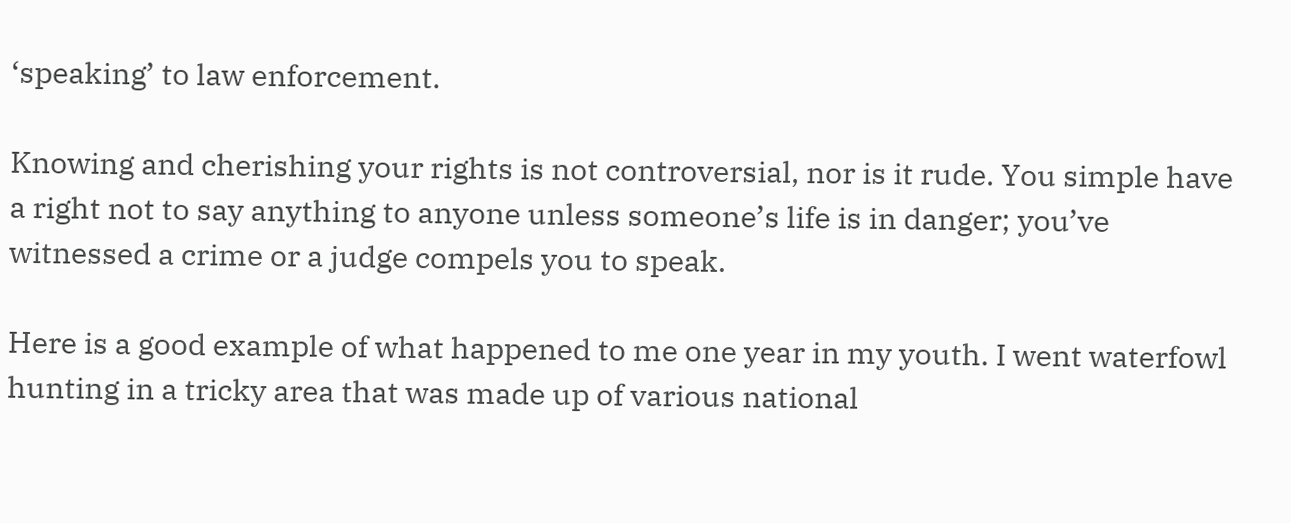‘speaking’ to law enforcement.

Knowing and cherishing your rights is not controversial, nor is it rude. You simple have a right not to say anything to anyone unless someone’s life is in danger; you’ve witnessed a crime or a judge compels you to speak.

Here is a good example of what happened to me one year in my youth. I went waterfowl hunting in a tricky area that was made up of various national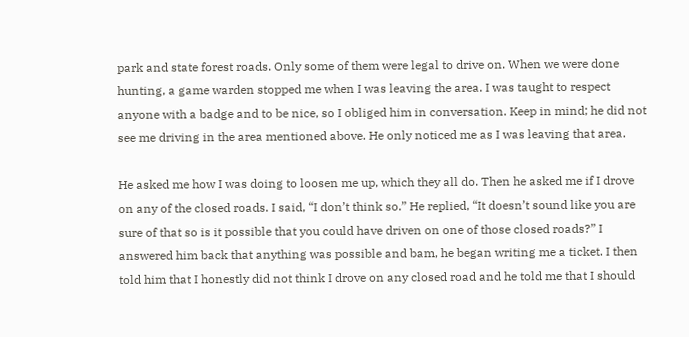park and state forest roads. Only some of them were legal to drive on. When we were done hunting, a game warden stopped me when I was leaving the area. I was taught to respect anyone with a badge and to be nice, so I obliged him in conversation. Keep in mind; he did not see me driving in the area mentioned above. He only noticed me as I was leaving that area.

He asked me how I was doing to loosen me up, which they all do. Then he asked me if I drove on any of the closed roads. I said, “I don’t think so.” He replied, “It doesn’t sound like you are sure of that so is it possible that you could have driven on one of those closed roads?” I answered him back that anything was possible and bam, he began writing me a ticket. I then told him that I honestly did not think I drove on any closed road and he told me that I should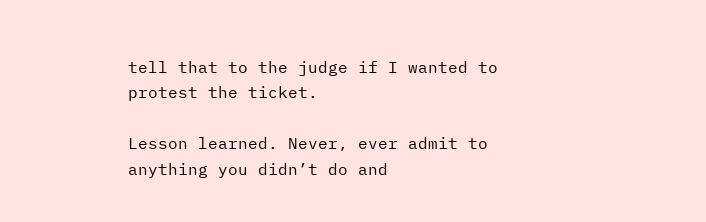tell that to the judge if I wanted to protest the ticket.

Lesson learned. Never, ever admit to anything you didn’t do and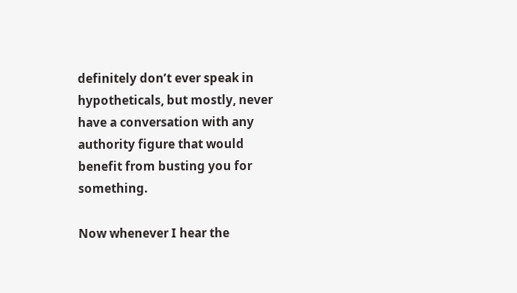definitely don’t ever speak in hypotheticals, but mostly, never have a conversation with any authority figure that would benefit from busting you for something.

Now whenever I hear the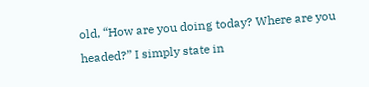old, “How are you doing today? Where are you headed?” I simply state in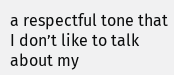a respectful tone that I don’t like to talk about my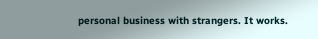personal business with strangers. It works.